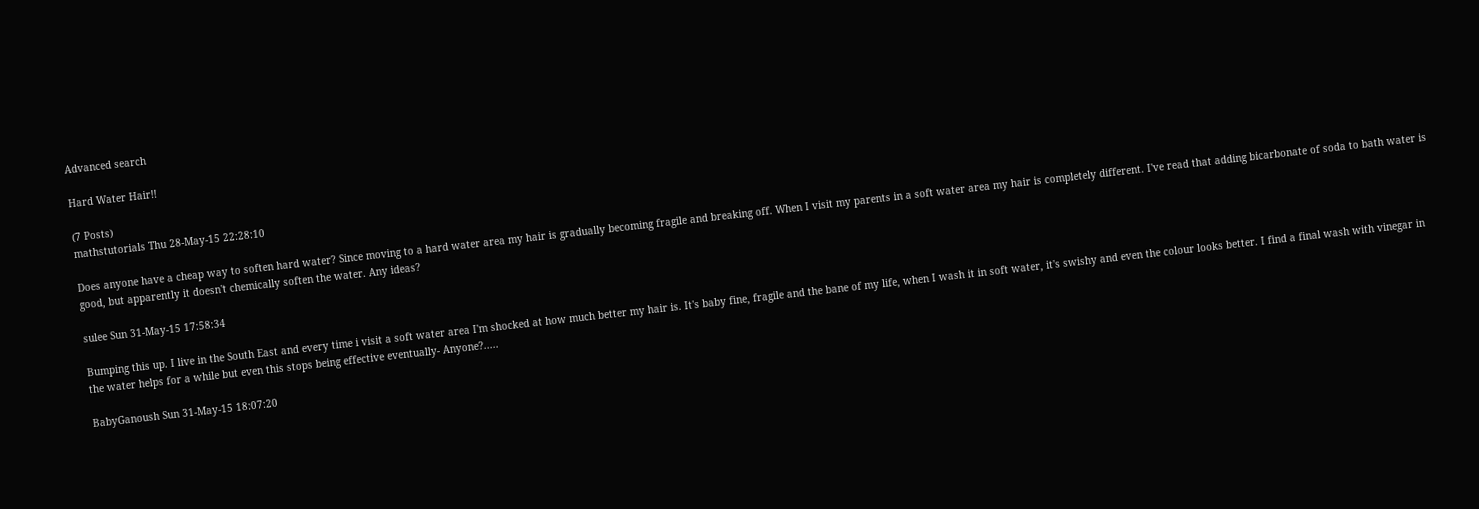Advanced search

Hard Water Hair!!

(7 Posts)
mathstutorials Thu 28-May-15 22:28:10

Does anyone have a cheap way to soften hard water? Since moving to a hard water area my hair is gradually becoming fragile and breaking off. When I visit my parents in a soft water area my hair is completely different. I've read that adding bicarbonate of soda to bath water is good, but apparently it doesn't chemically soften the water. Any ideas?

sulee Sun 31-May-15 17:58:34

Bumping this up. I live in the South East and every time i visit a soft water area I'm shocked at how much better my hair is. It's baby fine, fragile and the bane of my life, when I wash it in soft water, it's swishy and even the colour looks better. I find a final wash with vinegar in the water helps for a while but even this stops being effective eventually- Anyone?.....

BabyGanoush Sun 31-May-15 18:07:20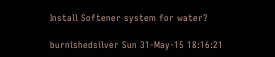Install Softener system for water?

burnishedsilver Sun 31-May-15 18:16:21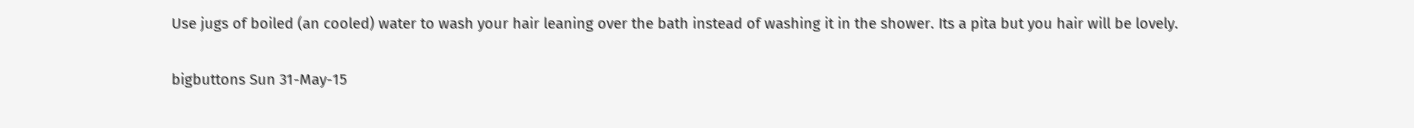Use jugs of boiled (an cooled) water to wash your hair leaning over the bath instead of washing it in the shower. Its a pita but you hair will be lovely.

bigbuttons Sun 31-May-15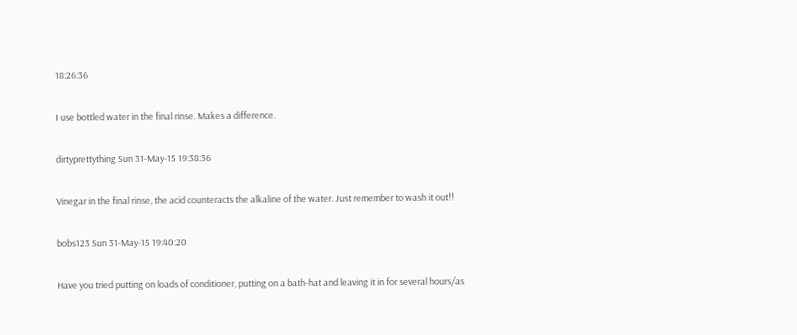18:26:36

I use bottled water in the final rinse. Makes a difference.

dirtyprettything Sun 31-May-15 19:38:36

Vinegar in the final rinse, the acid counteracts the alkaline of the water. Just remember to wash it out!!

bobs123 Sun 31-May-15 19:40:20

Have you tried putting on loads of conditioner, putting on a bath-hat and leaving it in for several hours/as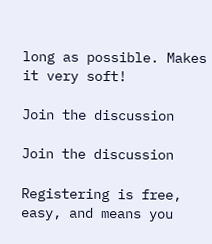long as possible. Makes it very soft!

Join the discussion

Join the discussion

Registering is free, easy, and means you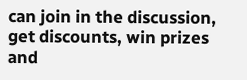can join in the discussion, get discounts, win prizes and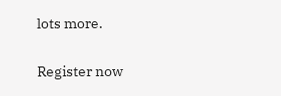lots more.

Register now